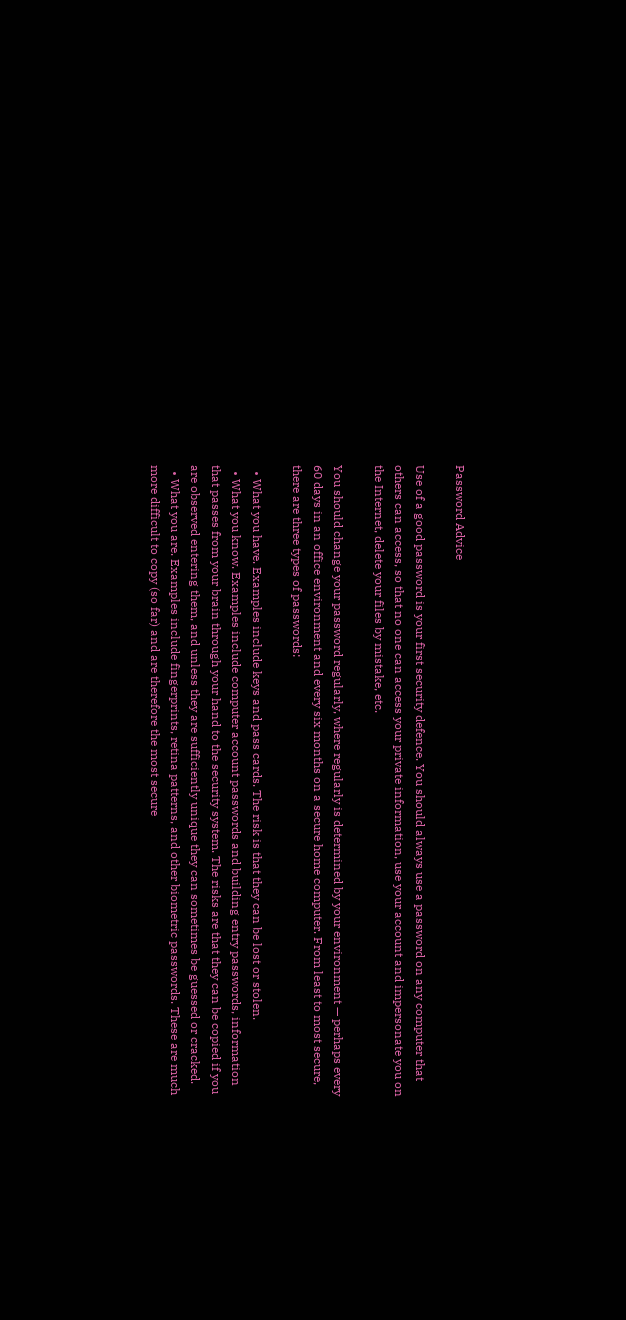Password Advice

Use of a good password is your first security defence. You should always use a password on any computer that others can access, so that no one can access your private information, use your account and impersonate you on the Internet, delete your files by mistake, etc.

You should change your password regularly, where regularly is determined by your environment — perhaps every 60 days in an office environment and every six months on a secure home computer. From least to most secure, there are three types of passwords:

  • What you have. Examples include keys and pass cards. The risk is that they can be lost or stolen.
  • What you know. Examples include computer account passwords and building entry passwords, information that passes from your brain through your hand to the security system. The risks are that they can be copied if you are observed entering them, and unless they are sufficiently unique they can sometimes be guessed or cracked.
  • What you are. Examples include fingerprints, retina patterns, and other biometric passwords. These are much more difficult to copy (so far) and are therefore the most secure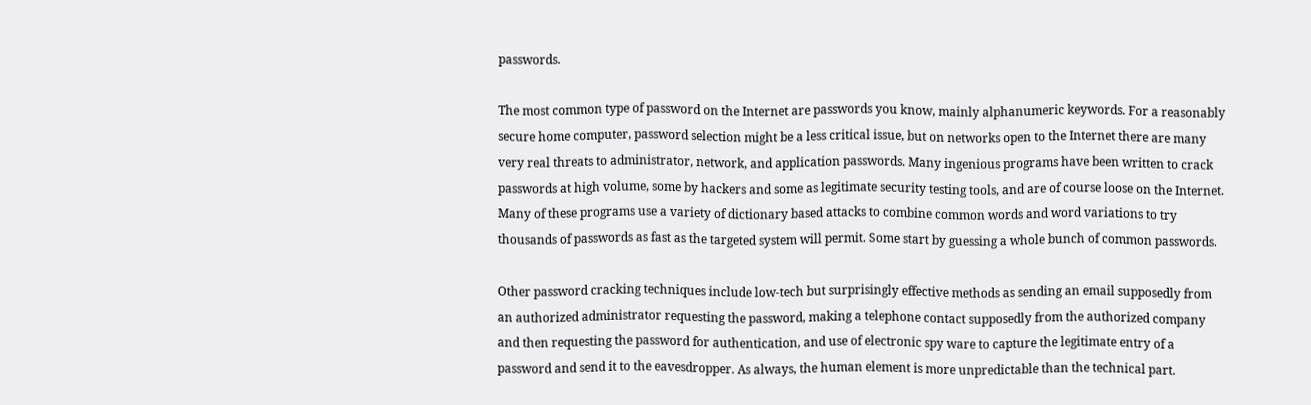passwords.

The most common type of password on the Internet are passwords you know, mainly alphanumeric keywords. For a reasonably secure home computer, password selection might be a less critical issue, but on networks open to the Internet there are many very real threats to administrator, network, and application passwords. Many ingenious programs have been written to crack passwords at high volume, some by hackers and some as legitimate security testing tools, and are of course loose on the Internet. Many of these programs use a variety of dictionary based attacks to combine common words and word variations to try thousands of passwords as fast as the targeted system will permit. Some start by guessing a whole bunch of common passwords.

Other password cracking techniques include low-tech but surprisingly effective methods as sending an email supposedly from an authorized administrator requesting the password, making a telephone contact supposedly from the authorized company and then requesting the password for authentication, and use of electronic spy ware to capture the legitimate entry of a password and send it to the eavesdropper. As always, the human element is more unpredictable than the technical part.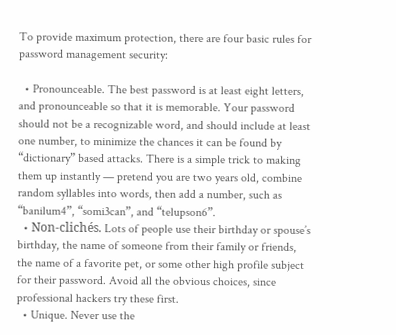To provide maximum protection, there are four basic rules for password management security:

  • Pronounceable. The best password is at least eight letters, and pronounceable so that it is memorable. Your password should not be a recognizable word, and should include at least one number, to minimize the chances it can be found by “dictionary” based attacks. There is a simple trick to making them up instantly — pretend you are two years old, combine random syllables into words, then add a number, such as “banilum4”, “somi3can”, and “telupson6”.
  • Non-clichés. Lots of people use their birthday or spouse’s birthday, the name of someone from their family or friends, the name of a favorite pet, or some other high profile subject for their password. Avoid all the obvious choices, since professional hackers try these first.
  • Unique. Never use the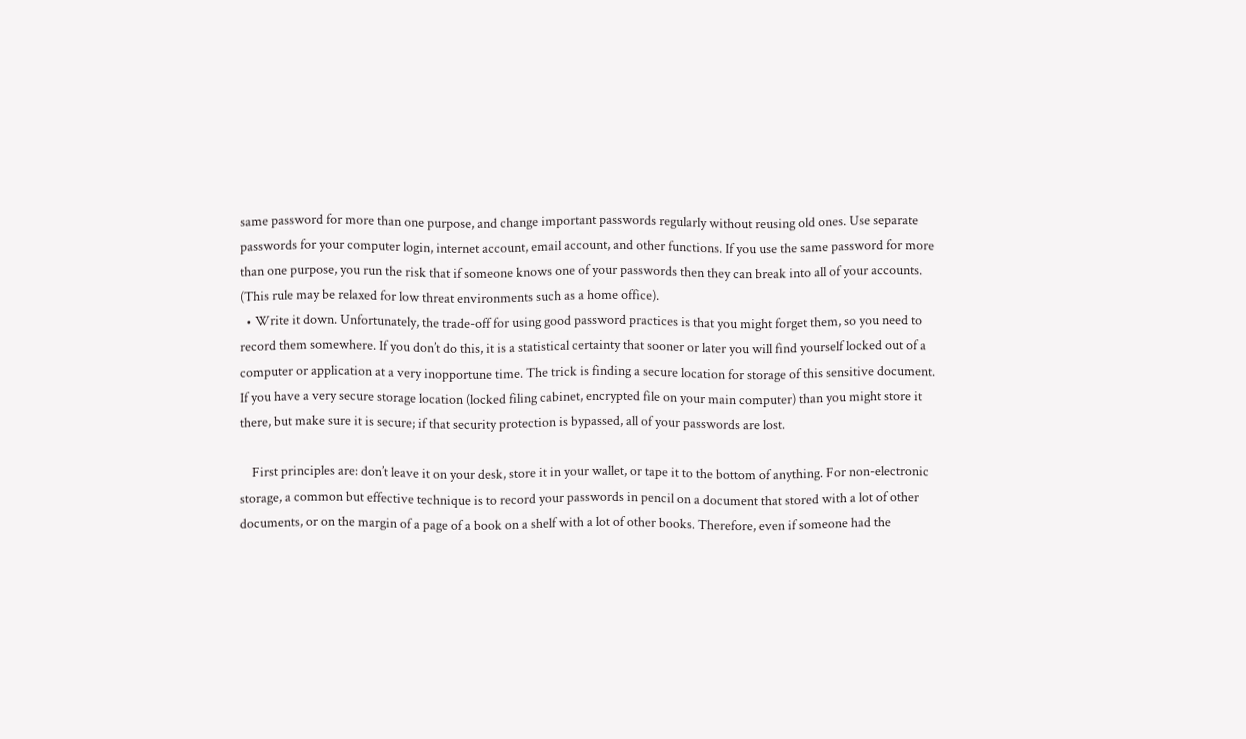same password for more than one purpose, and change important passwords regularly without reusing old ones. Use separate passwords for your computer login, internet account, email account, and other functions. If you use the same password for more than one purpose, you run the risk that if someone knows one of your passwords then they can break into all of your accounts. (This rule may be relaxed for low threat environments such as a home office).
  • Write it down. Unfortunately, the trade-off for using good password practices is that you might forget them, so you need to record them somewhere. If you don’t do this, it is a statistical certainty that sooner or later you will find yourself locked out of a computer or application at a very inopportune time. The trick is finding a secure location for storage of this sensitive document. If you have a very secure storage location (locked filing cabinet, encrypted file on your main computer) than you might store it there, but make sure it is secure; if that security protection is bypassed, all of your passwords are lost.

    First principles are: don’t leave it on your desk, store it in your wallet, or tape it to the bottom of anything. For non-electronic storage, a common but effective technique is to record your passwords in pencil on a document that stored with a lot of other documents, or on the margin of a page of a book on a shelf with a lot of other books. Therefore, even if someone had the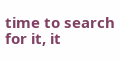time to search for it, it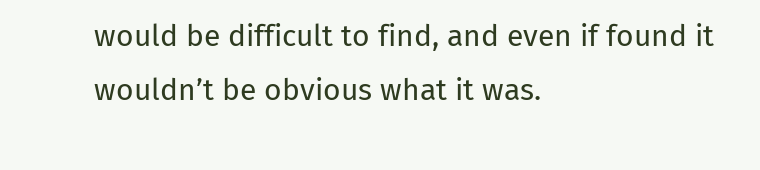would be difficult to find, and even if found it wouldn’t be obvious what it was.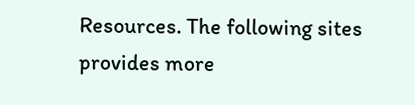Resources. The following sites provides more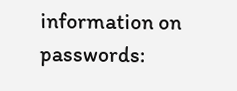information on passwords: